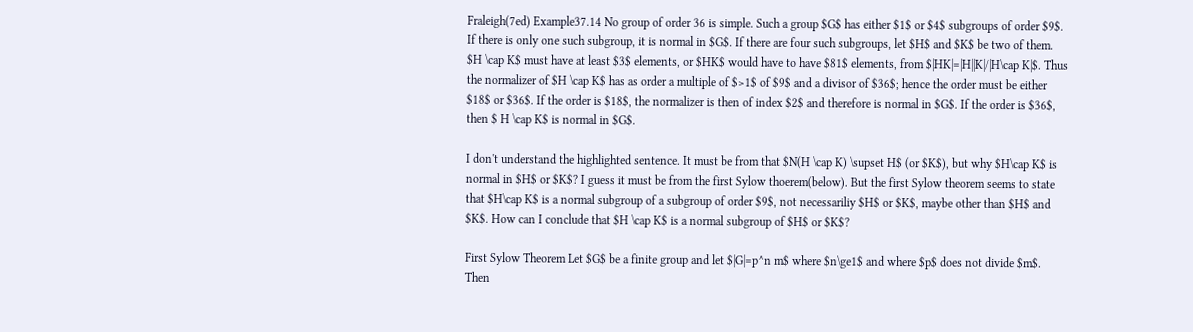Fraleigh(7ed) Example37.14 No group of order 36 is simple. Such a group $G$ has either $1$ or $4$ subgroups of order $9$. If there is only one such subgroup, it is normal in $G$. If there are four such subgroups, let $H$ and $K$ be two of them. $H \cap K$ must have at least $3$ elements, or $HK$ would have to have $81$ elements, from $|HK|=|H||K|/|H\cap K|$. Thus the normalizer of $H \cap K$ has as order a multiple of $>1$ of $9$ and a divisor of $36$; hence the order must be either $18$ or $36$. If the order is $18$, the normalizer is then of index $2$ and therefore is normal in $G$. If the order is $36$, then $ H \cap K$ is normal in $G$.

I don't understand the highlighted sentence. It must be from that $N(H \cap K) \supset H$ (or $K$), but why $H\cap K$ is normal in $H$ or $K$? I guess it must be from the first Sylow thoerem(below). But the first Sylow theorem seems to state that $H\cap K$ is a normal subgroup of a subgroup of order $9$, not necessariliy $H$ or $K$, maybe other than $H$ and $K$. How can I conclude that $H \cap K$ is a normal subgroup of $H$ or $K$?

First Sylow Theorem Let $G$ be a finite group and let $|G|=p^n m$ where $n\ge1$ and where $p$ does not divide $m$. Then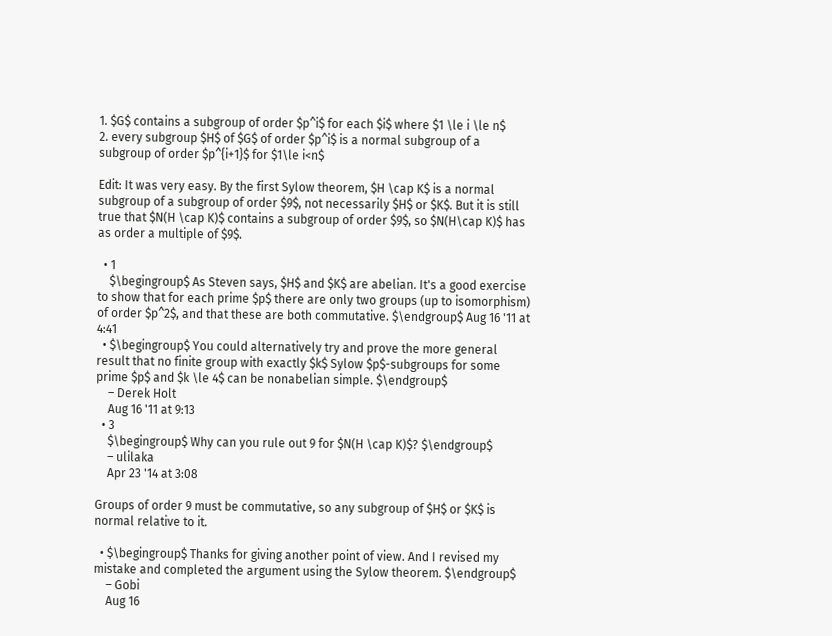1. $G$ contains a subgroup of order $p^i$ for each $i$ where $1 \le i \le n$
2. every subgroup $H$ of $G$ of order $p^i$ is a normal subgroup of a subgroup of order $p^{i+1}$ for $1\le i<n$

Edit: It was very easy. By the first Sylow theorem, $H \cap K$ is a normal subgroup of a subgroup of order $9$, not necessarily $H$ or $K$. But it is still true that $N(H \cap K)$ contains a subgroup of order $9$, so $N(H\cap K)$ has as order a multiple of $9$.

  • 1
    $\begingroup$ As Steven says, $H$ and $K$ are abelian. It's a good exercise to show that for each prime $p$ there are only two groups (up to isomorphism) of order $p^2$, and that these are both commutative. $\endgroup$ Aug 16 '11 at 4:41
  • $\begingroup$ You could alternatively try and prove the more general result that no finite group with exactly $k$ Sylow $p$-subgroups for some prime $p$ and $k \le 4$ can be nonabelian simple. $\endgroup$
    – Derek Holt
    Aug 16 '11 at 9:13
  • 3
    $\begingroup$ Why can you rule out 9 for $N(H \cap K)$? $\endgroup$
    – ulilaka
    Apr 23 '14 at 3:08

Groups of order 9 must be commutative, so any subgroup of $H$ or $K$ is normal relative to it.

  • $\begingroup$ Thanks for giving another point of view. And I revised my mistake and completed the argument using the Sylow theorem. $\endgroup$
    – Gobi
    Aug 16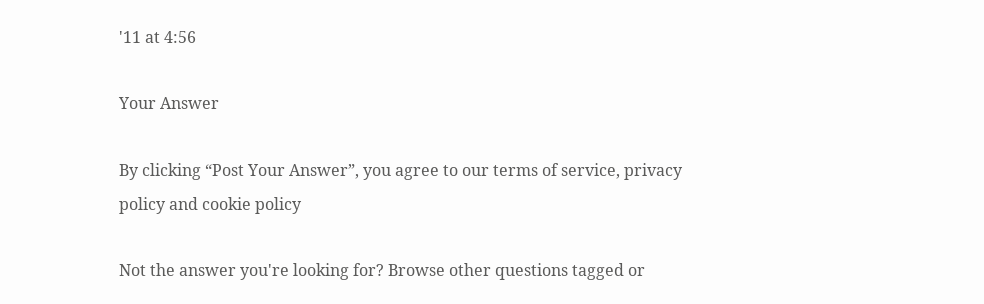'11 at 4:56

Your Answer

By clicking “Post Your Answer”, you agree to our terms of service, privacy policy and cookie policy

Not the answer you're looking for? Browse other questions tagged or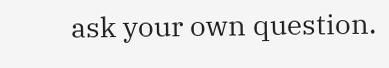ask your own question.